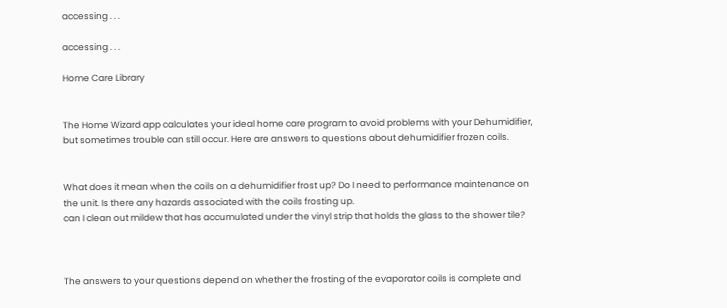accessing . . .

accessing . . .

Home Care Library


The Home Wizard app calculates your ideal home care program to avoid problems with your Dehumidifier, but sometimes trouble can still occur. Here are answers to questions about dehumidifier frozen coils.


What does it mean when the coils on a dehumidifier frost up? Do I need to performance maintenance on the unit. Is there any hazards associated with the coils frosting up.
can I clean out mildew that has accumulated under the vinyl strip that holds the glass to the shower tile?



The answers to your questions depend on whether the frosting of the evaporator coils is complete and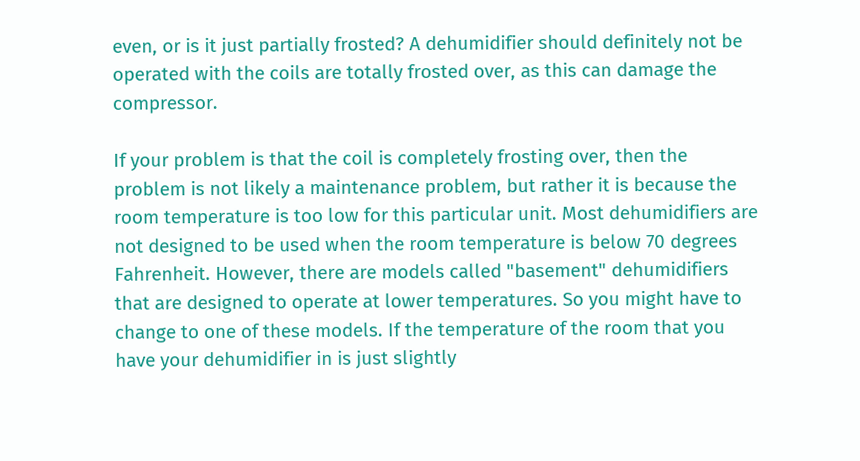even, or is it just partially frosted? A dehumidifier should definitely not be operated with the coils are totally frosted over, as this can damage the compressor.

If your problem is that the coil is completely frosting over, then the problem is not likely a maintenance problem, but rather it is because the room temperature is too low for this particular unit. Most dehumidifiers are not designed to be used when the room temperature is below 70 degrees Fahrenheit. However, there are models called "basement" dehumidifiers that are designed to operate at lower temperatures. So you might have to change to one of these models. If the temperature of the room that you have your dehumidifier in is just slightly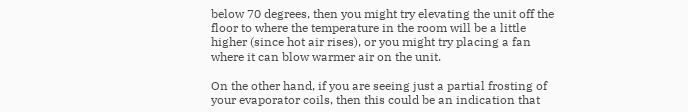below 70 degrees, then you might try elevating the unit off the floor to where the temperature in the room will be a little higher (since hot air rises), or you might try placing a fan where it can blow warmer air on the unit.

On the other hand, if you are seeing just a partial frosting of your evaporator coils, then this could be an indication that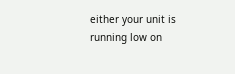either your unit is running low on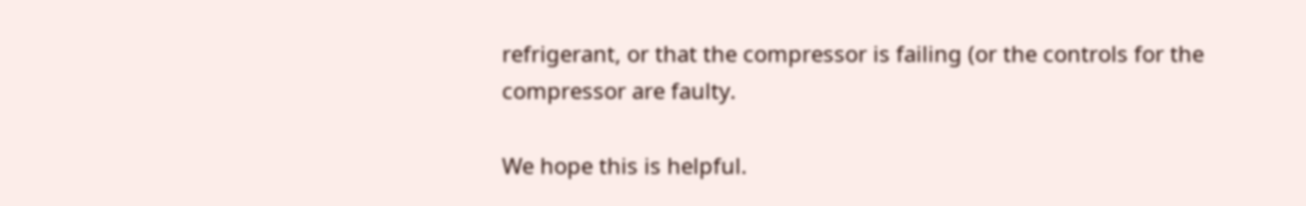refrigerant, or that the compressor is failing (or the controls for the compressor are faulty.

We hope this is helpful.